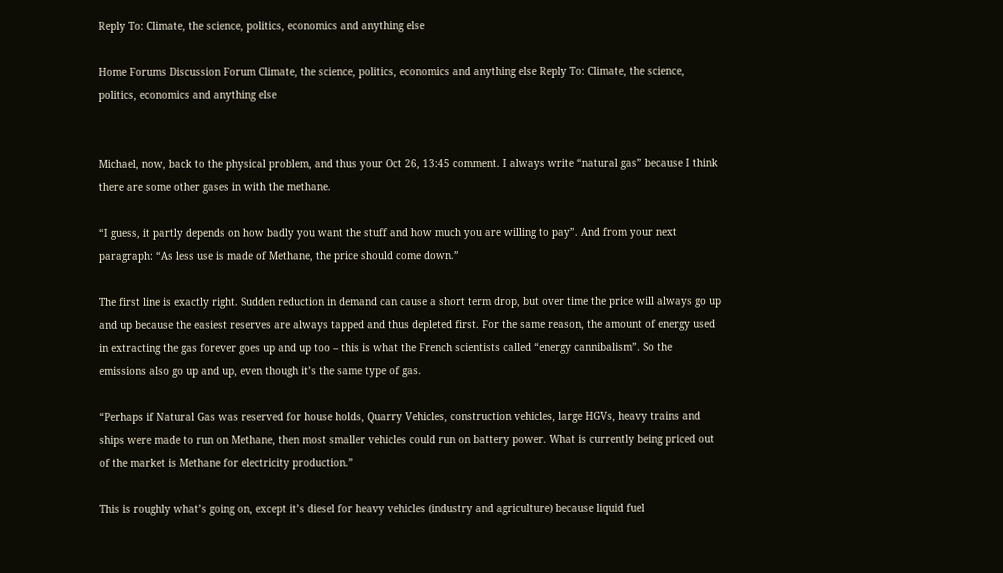Reply To: Climate, the science, politics, economics and anything else

Home Forums Discussion Forum Climate, the science, politics, economics and anything else Reply To: Climate, the science, politics, economics and anything else


Michael, now, back to the physical problem, and thus your Oct 26, 13:45 comment. I always write “natural gas” because I think there are some other gases in with the methane.

“I guess, it partly depends on how badly you want the stuff and how much you are willing to pay”. And from your next paragraph: “As less use is made of Methane, the price should come down.”

The first line is exactly right. Sudden reduction in demand can cause a short term drop, but over time the price will always go up and up because the easiest reserves are always tapped and thus depleted first. For the same reason, the amount of energy used in extracting the gas forever goes up and up too – this is what the French scientists called “energy cannibalism”. So the emissions also go up and up, even though it’s the same type of gas.

“Perhaps if Natural Gas was reserved for house holds, Quarry Vehicles, construction vehicles, large HGVs, heavy trains and ships were made to run on Methane, then most smaller vehicles could run on battery power. What is currently being priced out of the market is Methane for electricity production.”

This is roughly what’s going on, except it’s diesel for heavy vehicles (industry and agriculture) because liquid fuel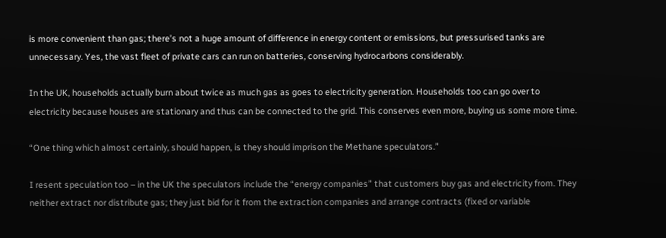is more convenient than gas; there’s not a huge amount of difference in energy content or emissions, but pressurised tanks are unnecessary. Yes, the vast fleet of private cars can run on batteries, conserving hydrocarbons considerably.

In the UK, households actually burn about twice as much gas as goes to electricity generation. Households too can go over to electricity because houses are stationary and thus can be connected to the grid. This conserves even more, buying us some more time.

“One thing which almost certainly, should happen, is they should imprison the Methane speculators.”

I resent speculation too – in the UK the speculators include the “energy companies” that customers buy gas and electricity from. They neither extract nor distribute gas; they just bid for it from the extraction companies and arrange contracts (fixed or variable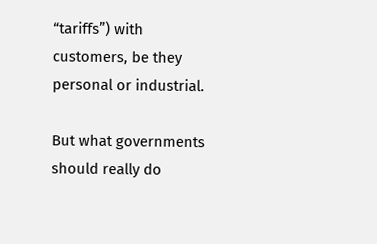“tariffs”) with customers, be they personal or industrial.

But what governments should really do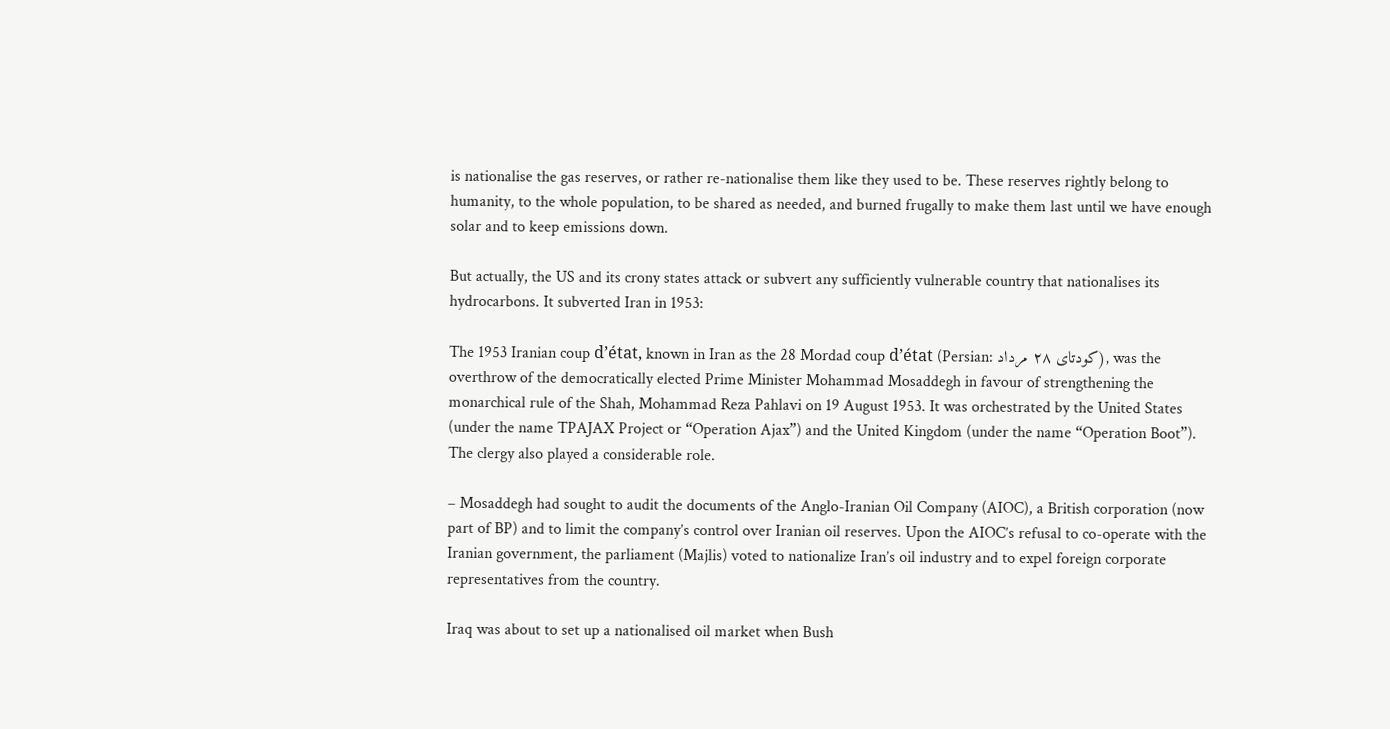is nationalise the gas reserves, or rather re-nationalise them like they used to be. These reserves rightly belong to humanity, to the whole population, to be shared as needed, and burned frugally to make them last until we have enough solar and to keep emissions down.

But actually, the US and its crony states attack or subvert any sufficiently vulnerable country that nationalises its hydrocarbons. It subverted Iran in 1953:

The 1953 Iranian coup d’état, known in Iran as the 28 Mordad coup d’état (Persian: کودتای ۲۸ مرداد), was the overthrow of the democratically elected Prime Minister Mohammad Mosaddegh in favour of strengthening the monarchical rule of the Shah, Mohammad Reza Pahlavi on 19 August 1953. It was orchestrated by the United States (under the name TPAJAX Project or “Operation Ajax”) and the United Kingdom (under the name “Operation Boot”). The clergy also played a considerable role.

– Mosaddegh had sought to audit the documents of the Anglo-Iranian Oil Company (AIOC), a British corporation (now part of BP) and to limit the company’s control over Iranian oil reserves. Upon the AIOC’s refusal to co-operate with the Iranian government, the parliament (Majlis) voted to nationalize Iran’s oil industry and to expel foreign corporate representatives from the country.

Iraq was about to set up a nationalised oil market when Bush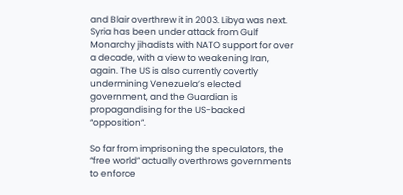and Blair overthrew it in 2003. Libya was next. Syria has been under attack from Gulf Monarchy jihadists with NATO support for over a decade, with a view to weakening Iran, again. The US is also currently covertly undermining Venezuela’s elected government, and the Guardian is propagandising for the US-backed “opposition”.

So far from imprisoning the speculators, the “free world” actually overthrows governments to enforce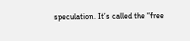speculation. It’s called the “free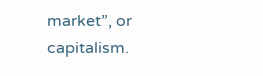market”, or capitalism.